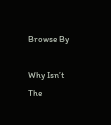Browse By

Why Isn’t The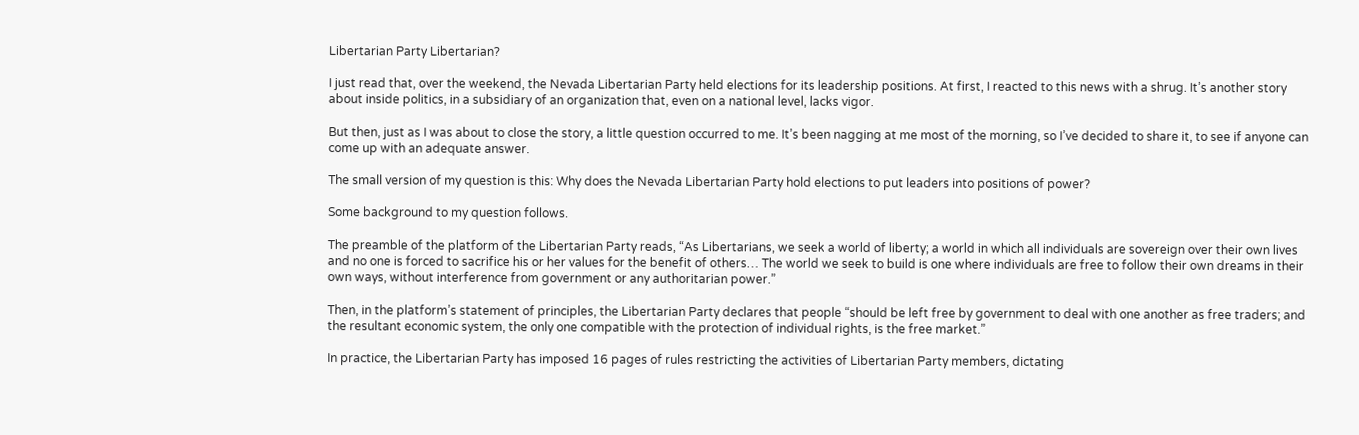Libertarian Party Libertarian?

I just read that, over the weekend, the Nevada Libertarian Party held elections for its leadership positions. At first, I reacted to this news with a shrug. It’s another story about inside politics, in a subsidiary of an organization that, even on a national level, lacks vigor.

But then, just as I was about to close the story, a little question occurred to me. It’s been nagging at me most of the morning, so I’ve decided to share it, to see if anyone can come up with an adequate answer.

The small version of my question is this: Why does the Nevada Libertarian Party hold elections to put leaders into positions of power?

Some background to my question follows.

The preamble of the platform of the Libertarian Party reads, “As Libertarians, we seek a world of liberty; a world in which all individuals are sovereign over their own lives and no one is forced to sacrifice his or her values for the benefit of others… The world we seek to build is one where individuals are free to follow their own dreams in their own ways, without interference from government or any authoritarian power.”

Then, in the platform’s statement of principles, the Libertarian Party declares that people “should be left free by government to deal with one another as free traders; and the resultant economic system, the only one compatible with the protection of individual rights, is the free market.”

In practice, the Libertarian Party has imposed 16 pages of rules restricting the activities of Libertarian Party members, dictating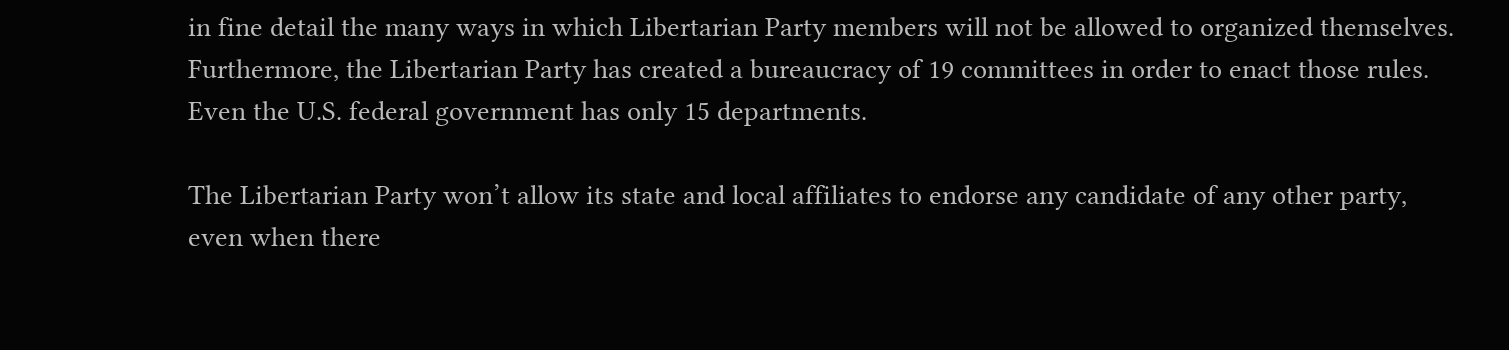in fine detail the many ways in which Libertarian Party members will not be allowed to organized themselves. Furthermore, the Libertarian Party has created a bureaucracy of 19 committees in order to enact those rules. Even the U.S. federal government has only 15 departments.

The Libertarian Party won’t allow its state and local affiliates to endorse any candidate of any other party, even when there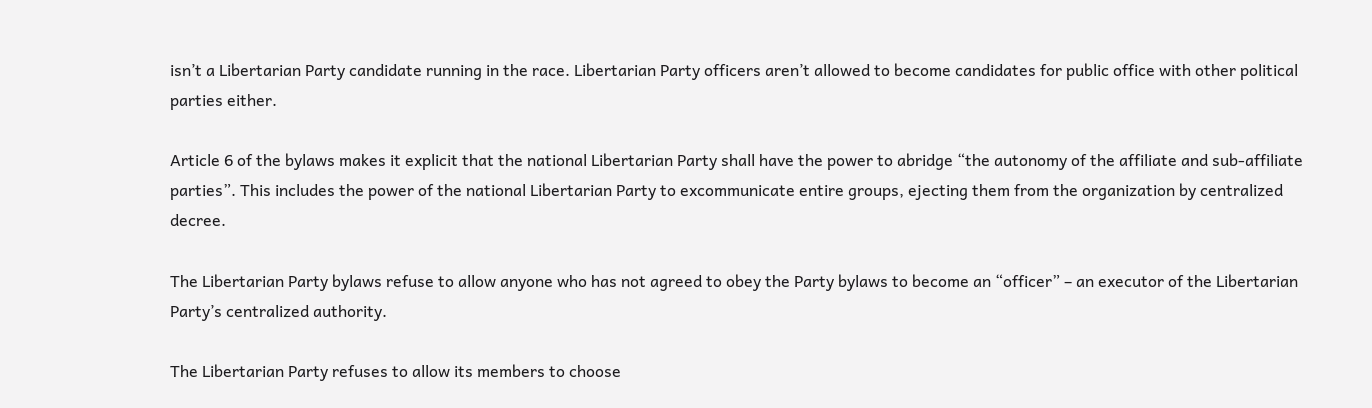isn’t a Libertarian Party candidate running in the race. Libertarian Party officers aren’t allowed to become candidates for public office with other political parties either.

Article 6 of the bylaws makes it explicit that the national Libertarian Party shall have the power to abridge “the autonomy of the affiliate and sub-affiliate parties”. This includes the power of the national Libertarian Party to excommunicate entire groups, ejecting them from the organization by centralized decree.

The Libertarian Party bylaws refuse to allow anyone who has not agreed to obey the Party bylaws to become an “officer” – an executor of the Libertarian Party’s centralized authority.

The Libertarian Party refuses to allow its members to choose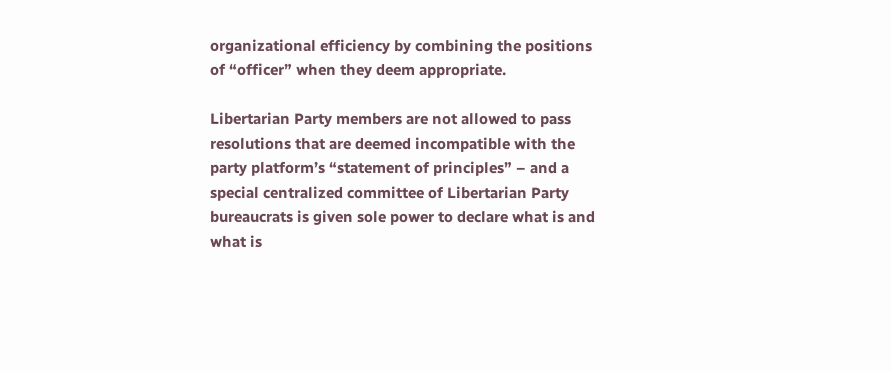organizational efficiency by combining the positions of “officer” when they deem appropriate.

Libertarian Party members are not allowed to pass resolutions that are deemed incompatible with the party platform’s “statement of principles” – and a special centralized committee of Libertarian Party bureaucrats is given sole power to declare what is and what is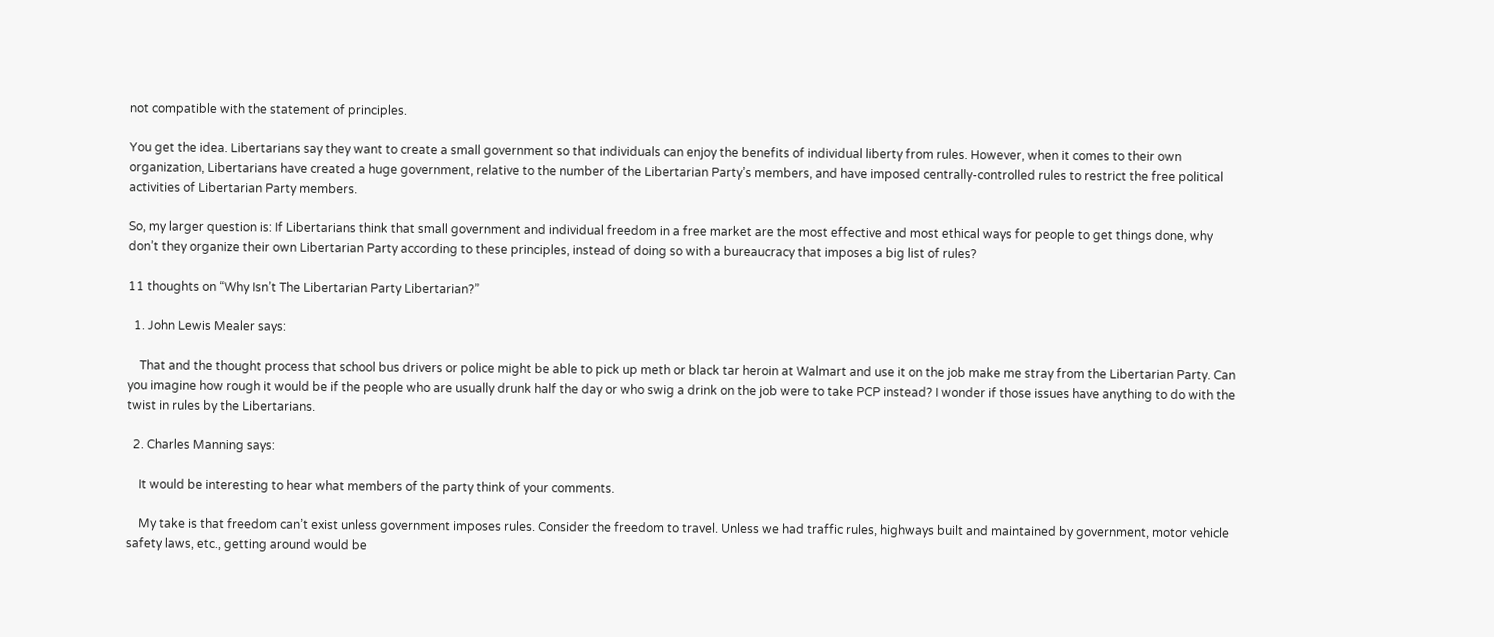not compatible with the statement of principles.

You get the idea. Libertarians say they want to create a small government so that individuals can enjoy the benefits of individual liberty from rules. However, when it comes to their own organization, Libertarians have created a huge government, relative to the number of the Libertarian Party’s members, and have imposed centrally-controlled rules to restrict the free political activities of Libertarian Party members.

So, my larger question is: If Libertarians think that small government and individual freedom in a free market are the most effective and most ethical ways for people to get things done, why don’t they organize their own Libertarian Party according to these principles, instead of doing so with a bureaucracy that imposes a big list of rules?

11 thoughts on “Why Isn’t The Libertarian Party Libertarian?”

  1. John Lewis Mealer says:

    That and the thought process that school bus drivers or police might be able to pick up meth or black tar heroin at Walmart and use it on the job make me stray from the Libertarian Party. Can you imagine how rough it would be if the people who are usually drunk half the day or who swig a drink on the job were to take PCP instead? I wonder if those issues have anything to do with the twist in rules by the Libertarians.

  2. Charles Manning says:

    It would be interesting to hear what members of the party think of your comments.

    My take is that freedom can’t exist unless government imposes rules. Consider the freedom to travel. Unless we had traffic rules, highways built and maintained by government, motor vehicle safety laws, etc., getting around would be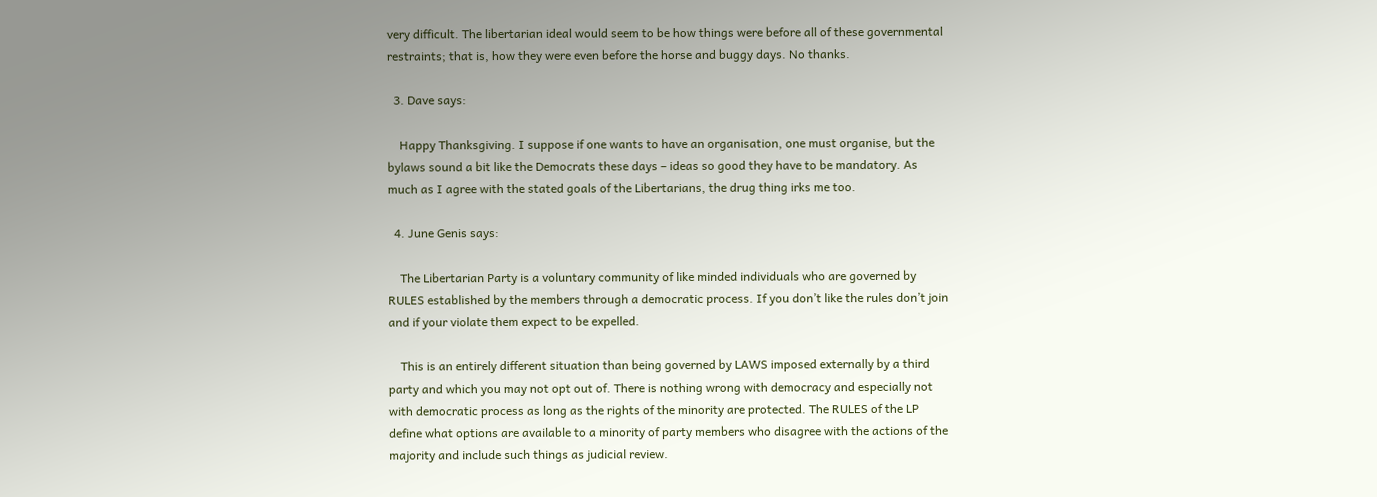very difficult. The libertarian ideal would seem to be how things were before all of these governmental restraints; that is, how they were even before the horse and buggy days. No thanks.

  3. Dave says:

    Happy Thanksgiving. I suppose if one wants to have an organisation, one must organise, but the bylaws sound a bit like the Democrats these days – ideas so good they have to be mandatory. As much as I agree with the stated goals of the Libertarians, the drug thing irks me too.

  4. June Genis says:

    The Libertarian Party is a voluntary community of like minded individuals who are governed by RULES established by the members through a democratic process. If you don’t like the rules don’t join and if your violate them expect to be expelled.

    This is an entirely different situation than being governed by LAWS imposed externally by a third party and which you may not opt out of. There is nothing wrong with democracy and especially not with democratic process as long as the rights of the minority are protected. The RULES of the LP define what options are available to a minority of party members who disagree with the actions of the majority and include such things as judicial review.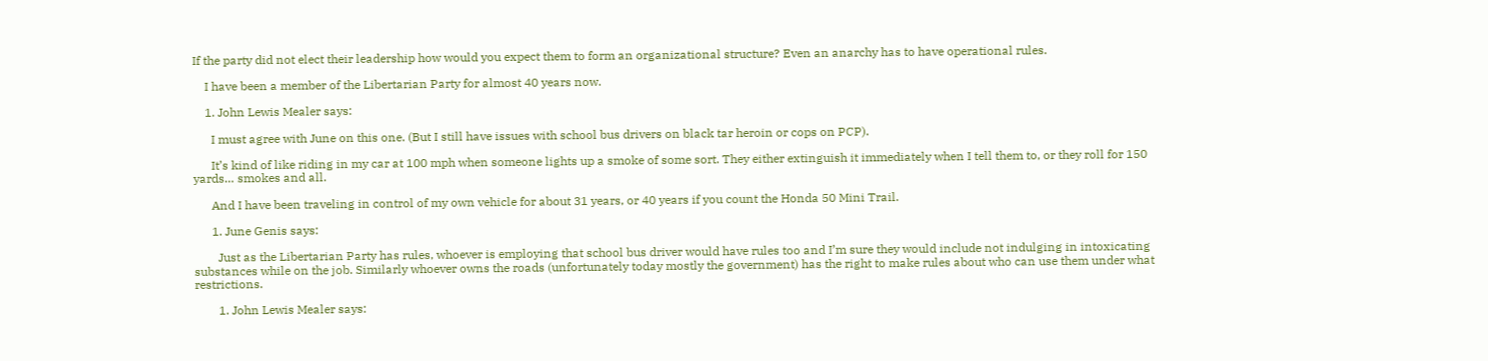If the party did not elect their leadership how would you expect them to form an organizational structure? Even an anarchy has to have operational rules.

    I have been a member of the Libertarian Party for almost 40 years now.

    1. John Lewis Mealer says:

      I must agree with June on this one. (But I still have issues with school bus drivers on black tar heroin or cops on PCP).

      It’s kind of like riding in my car at 100 mph when someone lights up a smoke of some sort. They either extinguish it immediately when I tell them to, or they roll for 150 yards… smokes and all.

      And I have been traveling in control of my own vehicle for about 31 years, or 40 years if you count the Honda 50 Mini Trail.

      1. June Genis says:

        Just as the Libertarian Party has rules, whoever is employing that school bus driver would have rules too and I’m sure they would include not indulging in intoxicating substances while on the job. Similarly whoever owns the roads (unfortunately today mostly the government) has the right to make rules about who can use them under what restrictions.

        1. John Lewis Mealer says: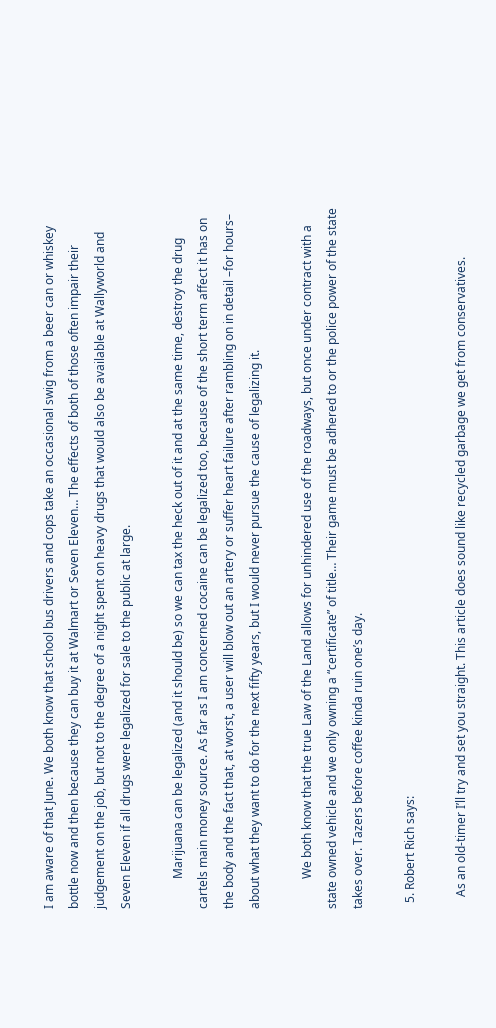I am aware of that June. We both know that school bus drivers and cops take an occasional swig from a beer can or whiskey bottle now and then because they can buy it at Walmart or Seven Eleven… The effects of both of those often impair their judgement on the job, but not to the degree of a night spent on heavy drugs that would also be available at Wallyworld and Seven Eleven if all drugs were legalized for sale to the public at large.

          Marijuana can be legalized (and it should be) so we can tax the heck out of it and at the same time, destroy the drug cartels main money source. As far as I am concerned cocaine can be legalized too, because of the short term affect it has on the body and the fact that, at worst, a user will blow out an artery or suffer heart failure after rambling on in detail –for hours– about what they want to do for the next fifty years, but I would never pursue the cause of legalizing it.

          We both know that the true Law of the Land allows for unhindered use of the roadways, but once under contract with a state owned vehicle and we only owning a “certificate” of title… Their game must be adhered to or the police power of the state takes over. Tazers before coffee kinda ruin one’s day.

  5. Robert Rich says:

    As an old-timer I’ll try and set you straight. This article does sound like recycled garbage we get from conservatives.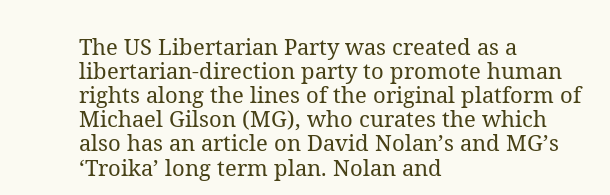The US Libertarian Party was created as a libertarian-direction party to promote human rights along the lines of the original platform of Michael Gilson (MG), who curates the which also has an article on David Nolan’s and MG’s ‘Troika’ long term plan. Nolan and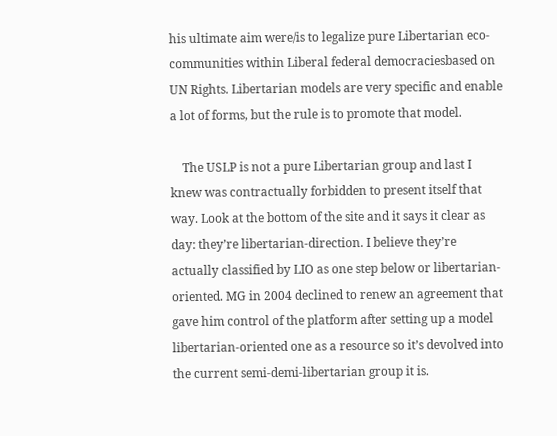his ultimate aim were/is to legalize pure Libertarian eco-communities within Liberal federal democraciesbased on UN Rights. Libertarian models are very specific and enable a lot of forms, but the rule is to promote that model.

    The USLP is not a pure Libertarian group and last I knew was contractually forbidden to present itself that way. Look at the bottom of the site and it says it clear as day: they’re libertarian-direction. I believe they’re actually classified by LIO as one step below or libertarian-oriented. MG in 2004 declined to renew an agreement that gave him control of the platform after setting up a model libertarian-oriented one as a resource so it’s devolved into the current semi-demi-libertarian group it is.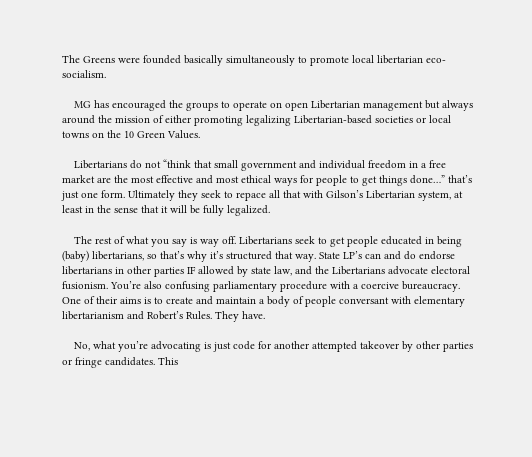The Greens were founded basically simultaneously to promote local libertarian eco-socialism.

    MG has encouraged the groups to operate on open Libertarian management but always around the mission of either promoting legalizing Libertarian-based societies or local towns on the 10 Green Values.

    Libertarians do not “think that small government and individual freedom in a free market are the most effective and most ethical ways for people to get things done…” that’s just one form. Ultimately they seek to repace all that with Gilson’s Libertarian system, at least in the sense that it will be fully legalized.

    The rest of what you say is way off. Libertarians seek to get people educated in being (baby) libertarians, so that’s why it’s structured that way. State LP’s can and do endorse libertarians in other parties IF allowed by state law, and the Libertarians advocate electoral fusionism. You’re also confusing parliamentary procedure with a coercive bureaucracy. One of their aims is to create and maintain a body of people conversant with elementary libertarianism and Robert’s Rules. They have.

    No, what you’re advocating is just code for another attempted takeover by other parties or fringe candidates. This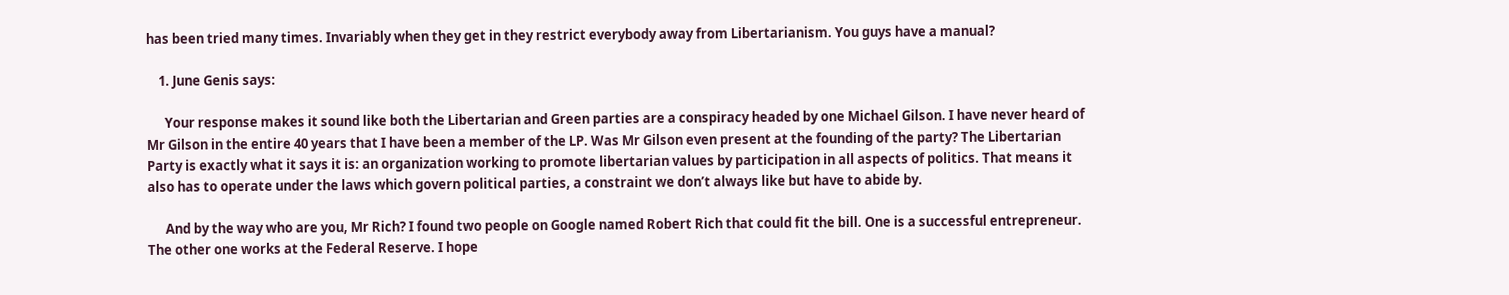has been tried many times. Invariably when they get in they restrict everybody away from Libertarianism. You guys have a manual?

    1. June Genis says:

      Your response makes it sound like both the Libertarian and Green parties are a conspiracy headed by one Michael Gilson. I have never heard of Mr Gilson in the entire 40 years that I have been a member of the LP. Was Mr Gilson even present at the founding of the party? The Libertarian Party is exactly what it says it is: an organization working to promote libertarian values by participation in all aspects of politics. That means it also has to operate under the laws which govern political parties, a constraint we don’t always like but have to abide by.

      And by the way who are you, Mr Rich? I found two people on Google named Robert Rich that could fit the bill. One is a successful entrepreneur. The other one works at the Federal Reserve. I hope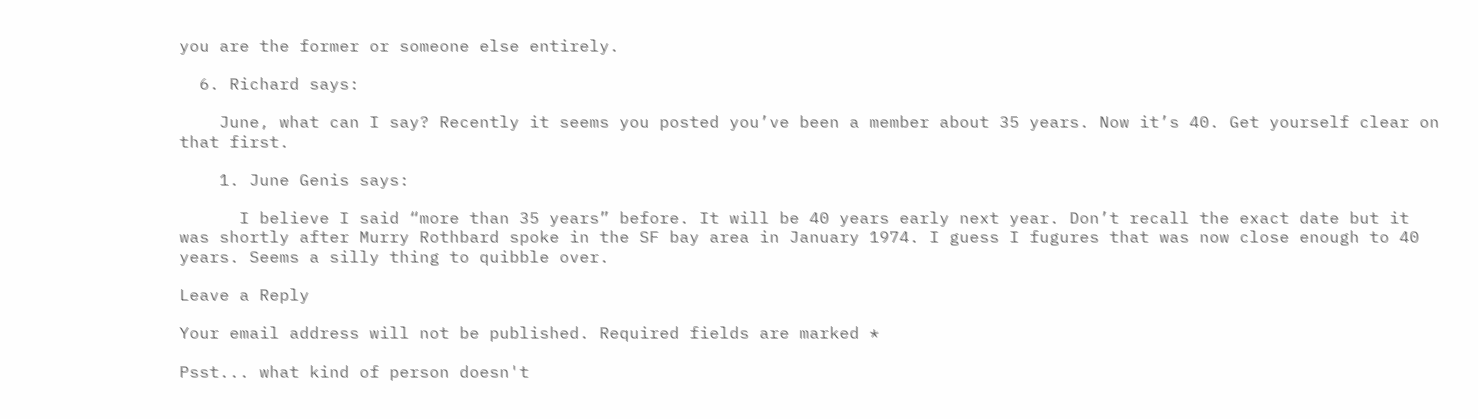you are the former or someone else entirely.

  6. Richard says:

    June, what can I say? Recently it seems you posted you’ve been a member about 35 years. Now it’s 40. Get yourself clear on that first.

    1. June Genis says:

      I believe I said “more than 35 years” before. It will be 40 years early next year. Don’t recall the exact date but it was shortly after Murry Rothbard spoke in the SF bay area in January 1974. I guess I fugures that was now close enough to 40 years. Seems a silly thing to quibble over.

Leave a Reply

Your email address will not be published. Required fields are marked *

Psst... what kind of person doesn't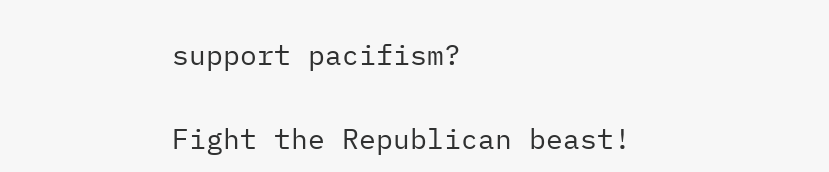support pacifism?

Fight the Republican beast!